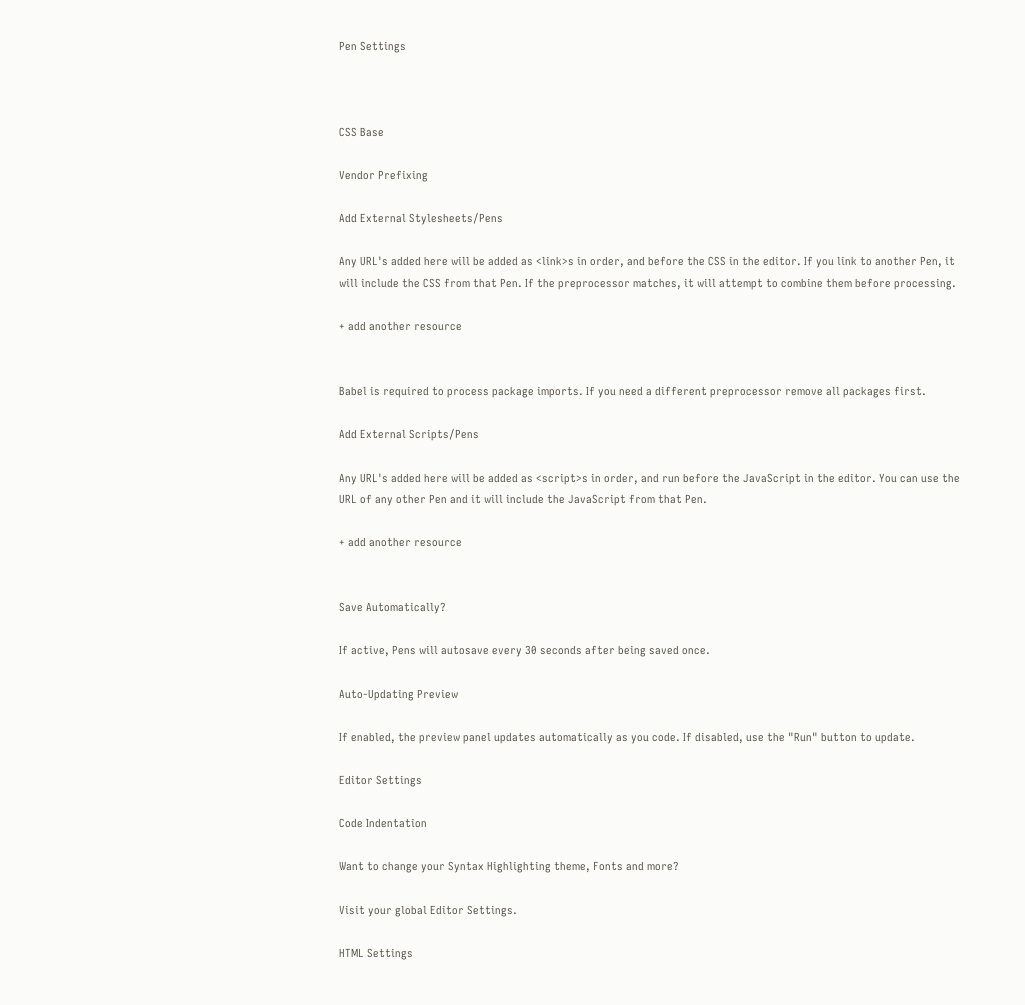Pen Settings



CSS Base

Vendor Prefixing

Add External Stylesheets/Pens

Any URL's added here will be added as <link>s in order, and before the CSS in the editor. If you link to another Pen, it will include the CSS from that Pen. If the preprocessor matches, it will attempt to combine them before processing.

+ add another resource


Babel is required to process package imports. If you need a different preprocessor remove all packages first.

Add External Scripts/Pens

Any URL's added here will be added as <script>s in order, and run before the JavaScript in the editor. You can use the URL of any other Pen and it will include the JavaScript from that Pen.

+ add another resource


Save Automatically?

If active, Pens will autosave every 30 seconds after being saved once.

Auto-Updating Preview

If enabled, the preview panel updates automatically as you code. If disabled, use the "Run" button to update.

Editor Settings

Code Indentation

Want to change your Syntax Highlighting theme, Fonts and more?

Visit your global Editor Settings.

HTML Settings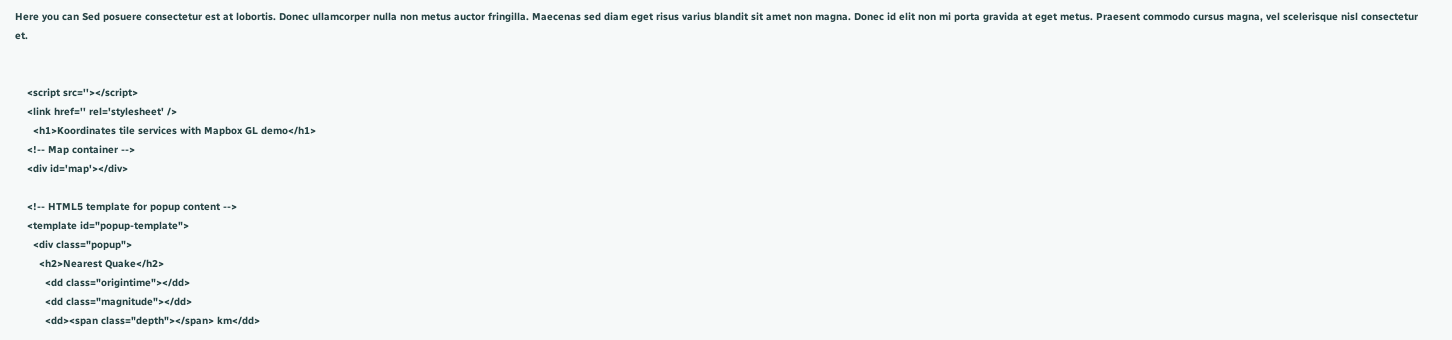Here you can Sed posuere consectetur est at lobortis. Donec ullamcorper nulla non metus auctor fringilla. Maecenas sed diam eget risus varius blandit sit amet non magna. Donec id elit non mi porta gravida at eget metus. Praesent commodo cursus magna, vel scelerisque nisl consectetur et.


    <script src=''></script>
    <link href='' rel='stylesheet' />
      <h1>Koordinates tile services with Mapbox GL demo</h1>
    <!-- Map container -->
    <div id='map'></div>

    <!-- HTML5 template for popup content -->
    <template id="popup-template">
      <div class="popup">
        <h2>Nearest Quake</h2>
          <dd class="origintime"></dd>
          <dd class="magnitude"></dd>
          <dd><span class="depth"></span> km</dd>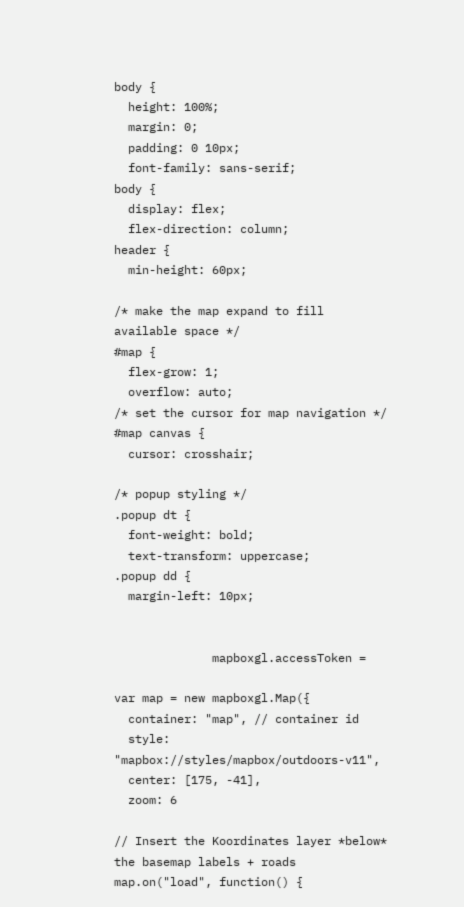body {
  height: 100%;
  margin: 0;
  padding: 0 10px;
  font-family: sans-serif;
body {
  display: flex;
  flex-direction: column;
header {
  min-height: 60px;

/* make the map expand to fill available space */
#map {
  flex-grow: 1;
  overflow: auto;
/* set the cursor for map navigation */
#map canvas {
  cursor: crosshair;

/* popup styling */
.popup dt {
  font-weight: bold;
  text-transform: uppercase;
.popup dd {
  margin-left: 10px;


              mapboxgl.accessToken =

var map = new mapboxgl.Map({
  container: "map", // container id
  style: "mapbox://styles/mapbox/outdoors-v11",
  center: [175, -41],
  zoom: 6

// Insert the Koordinates layer *below* the basemap labels + roads
map.on("load", function() {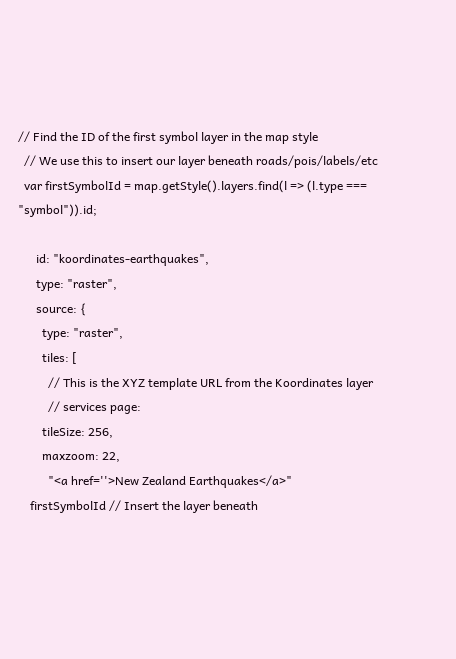// Find the ID of the first symbol layer in the map style
  // We use this to insert our layer beneath roads/pois/labels/etc
  var firstSymbolId = map.getStyle().layers.find(l => (l.type === "symbol")).id;

      id: "koordinates-earthquakes",
      type: "raster",
      source: {
        type: "raster",
        tiles: [
          // This is the XYZ template URL from the Koordinates layer
          // services page:
        tileSize: 256,
        maxzoom: 22,
          "<a href=''>New Zealand Earthquakes</a>"
    firstSymbolId // Insert the layer beneath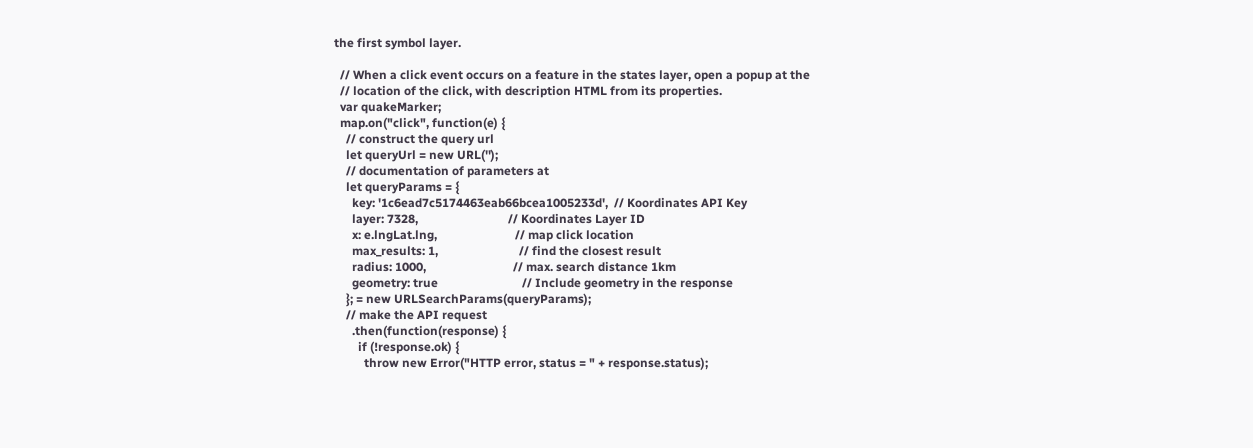the first symbol layer.

  // When a click event occurs on a feature in the states layer, open a popup at the
  // location of the click, with description HTML from its properties.
  var quakeMarker;
  map.on("click", function(e) {
    // construct the query url
    let queryUrl = new URL('');
    // documentation of parameters at
    let queryParams = {
      key: '1c6ead7c5174463eab66bcea1005233d',  // Koordinates API Key
      layer: 7328,                              // Koordinates Layer ID
      x: e.lngLat.lng,                          // map click location
      max_results: 1,                           // find the closest result
      radius: 1000,                             // max. search distance 1km
      geometry: true                            // Include geometry in the response
    }; = new URLSearchParams(queryParams);
    // make the API request
      .then(function(response) {
        if (!response.ok) {
          throw new Error("HTTP error, status = " + response.status);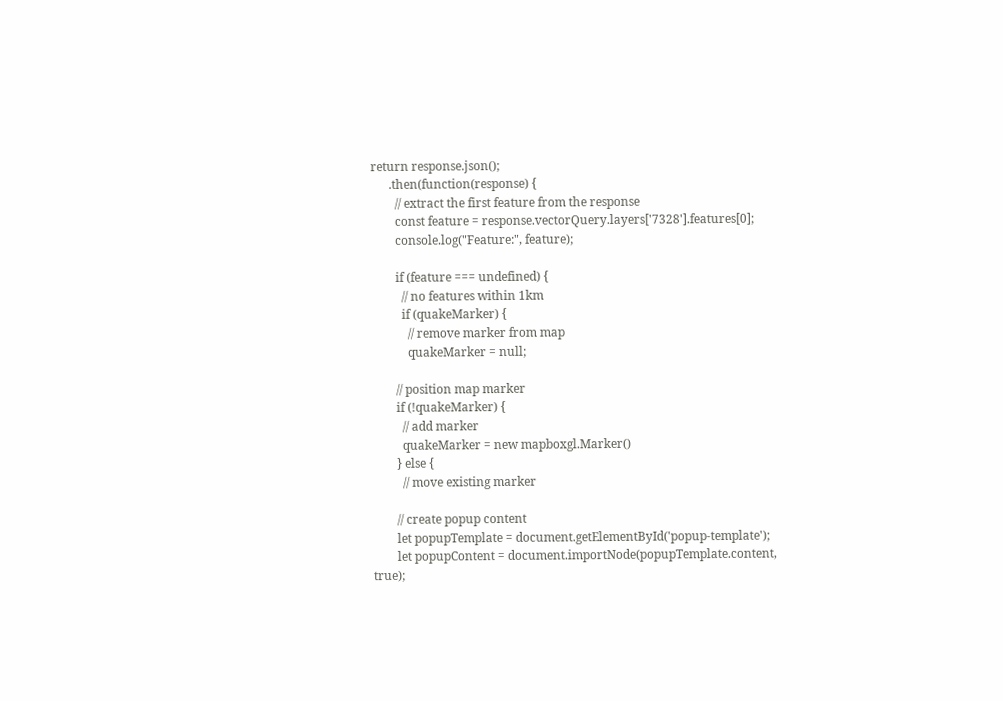return response.json();
      .then(function(response) {
        // extract the first feature from the response
        const feature = response.vectorQuery.layers['7328'].features[0];
        console.log("Feature:", feature);

        if (feature === undefined) {
          // no features within 1km
          if (quakeMarker) {
            // remove marker from map
            quakeMarker = null;

        // position map marker
        if (!quakeMarker) {
          // add marker
          quakeMarker = new mapboxgl.Marker()
        } else {
          // move existing marker

        // create popup content
        let popupTemplate = document.getElementById('popup-template');
        let popupContent = document.importNode(popupTemplate.content, true);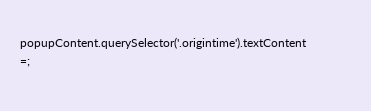popupContent.querySelector('.origintime').textContent =;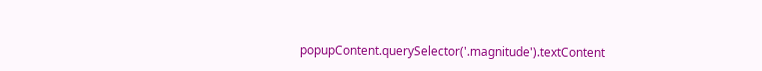popupContent.querySelector('.magnitude').textContent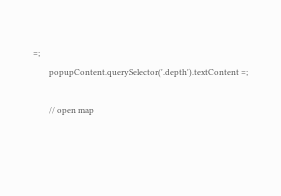=;
        popupContent.querySelector('.depth').textContent =;

        // open map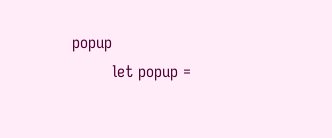popup
        let popup =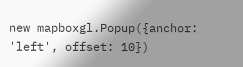new mapboxgl.Popup({anchor: 'left', offset: 10})